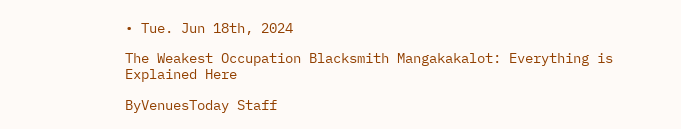• Tue. Jun 18th, 2024

The Weakest Occupation Blacksmith Mangakakalot: Everything is Explained Here

ByVenuesToday Staff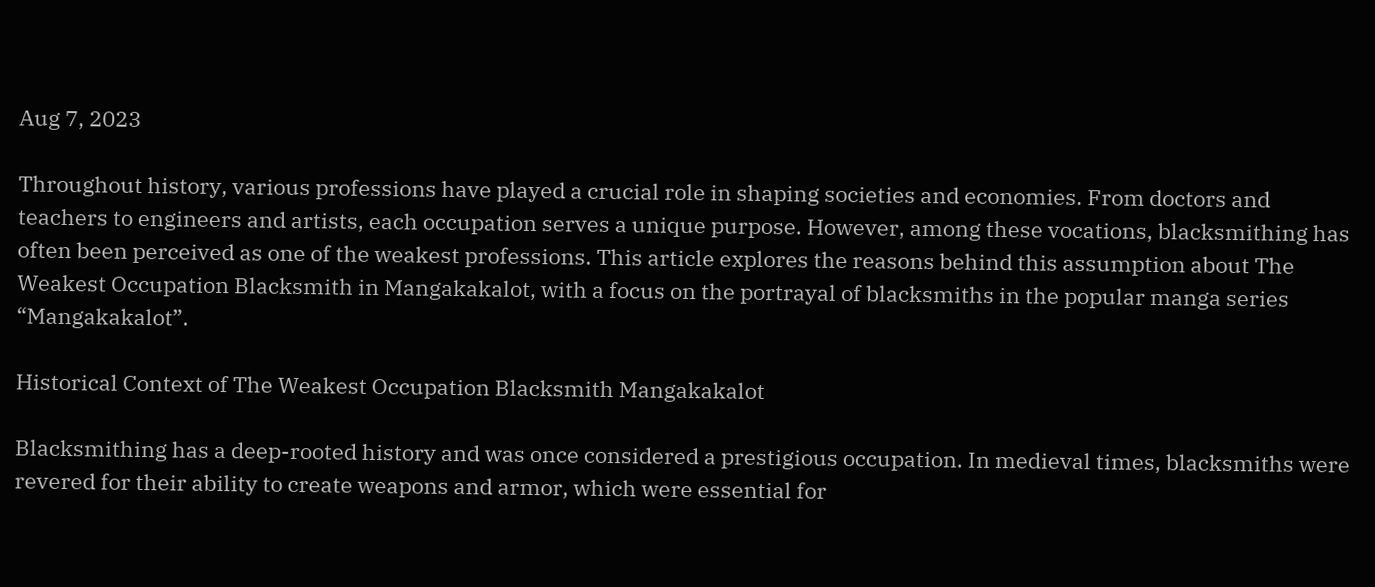Aug 7, 2023

Throughout history, various professions have played a crucial role in shaping societies and economies. From doctors and teachers to engineers and artists, each occupation serves a unique purpose. However, among these vocations, blacksmithing has often been perceived as one of the weakest professions. This article explores the reasons behind this assumption about The Weakest Occupation Blacksmith in Mangakakalot, with a focus on the portrayal of blacksmiths in the popular manga series “Mangakakalot”.

Historical Context of The Weakest Occupation Blacksmith Mangakakalot

Blacksmithing has a deep-rooted history and was once considered a prestigious occupation. In medieval times, blacksmiths were revered for their ability to create weapons and armor, which were essential for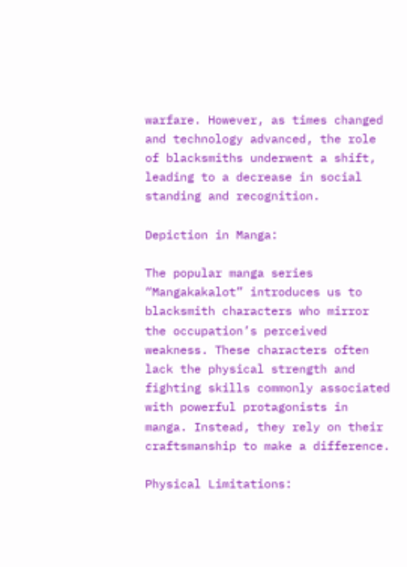warfare. However, as times changed and technology advanced, the role of blacksmiths underwent a shift, leading to a decrease in social standing and recognition.

Depiction in Manga:

The popular manga series “Mangakakalot” introduces us to blacksmith characters who mirror the occupation’s perceived weakness. These characters often lack the physical strength and fighting skills commonly associated with powerful protagonists in manga. Instead, they rely on their craftsmanship to make a difference.

Physical Limitations: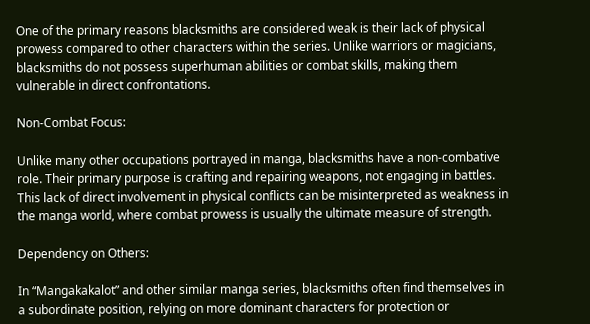One of the primary reasons blacksmiths are considered weak is their lack of physical prowess compared to other characters within the series. Unlike warriors or magicians, blacksmiths do not possess superhuman abilities or combat skills, making them vulnerable in direct confrontations.

Non-Combat Focus:

Unlike many other occupations portrayed in manga, blacksmiths have a non-combative role. Their primary purpose is crafting and repairing weapons, not engaging in battles. This lack of direct involvement in physical conflicts can be misinterpreted as weakness in the manga world, where combat prowess is usually the ultimate measure of strength.

Dependency on Others:

In “Mangakakalot” and other similar manga series, blacksmiths often find themselves in a subordinate position, relying on more dominant characters for protection or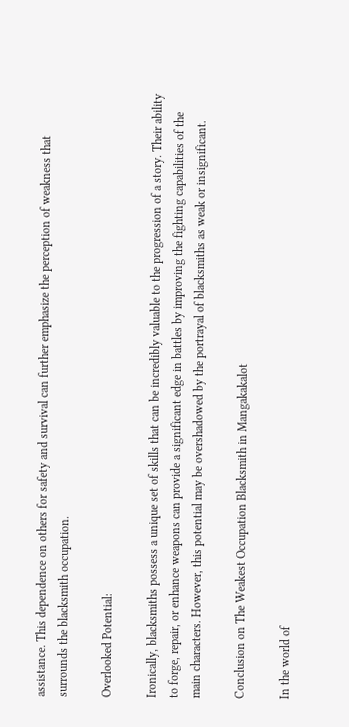assistance. This dependence on others for safety and survival can further emphasize the perception of weakness that surrounds the blacksmith occupation.

Overlooked Potential:

Ironically, blacksmiths possess a unique set of skills that can be incredibly valuable to the progression of a story. Their ability to forge, repair, or enhance weapons can provide a significant edge in battles by improving the fighting capabilities of the main characters. However, this potential may be overshadowed by the portrayal of blacksmiths as weak or insignificant.

Conclusion on The Weakest Occupation Blacksmith in Mangakakalot

In the world of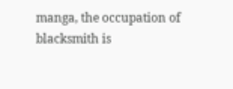manga, the occupation of blacksmith is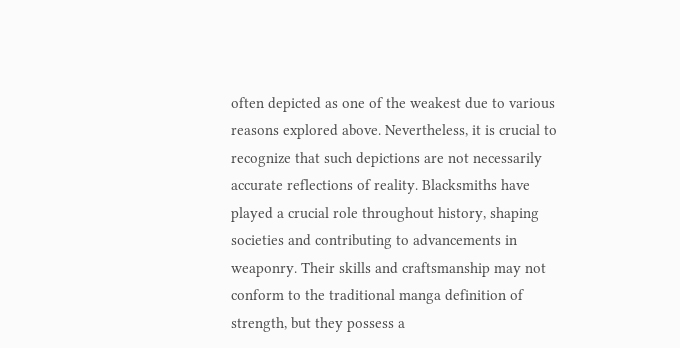often depicted as one of the weakest due to various reasons explored above. Nevertheless, it is crucial to recognize that such depictions are not necessarily accurate reflections of reality. Blacksmiths have played a crucial role throughout history, shaping societies and contributing to advancements in weaponry. Their skills and craftsmanship may not conform to the traditional manga definition of strength, but they possess a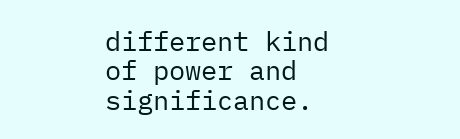different kind of power and significance.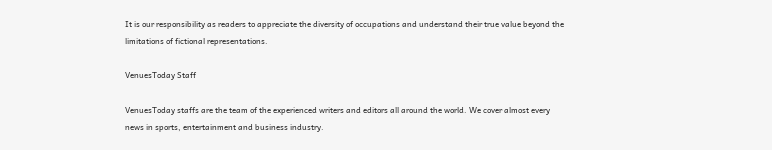It is our responsibility as readers to appreciate the diversity of occupations and understand their true value beyond the limitations of fictional representations.

VenuesToday Staff

VenuesToday staffs are the team of the experienced writers and editors all around the world. We cover almost every news in sports, entertainment and business industry.